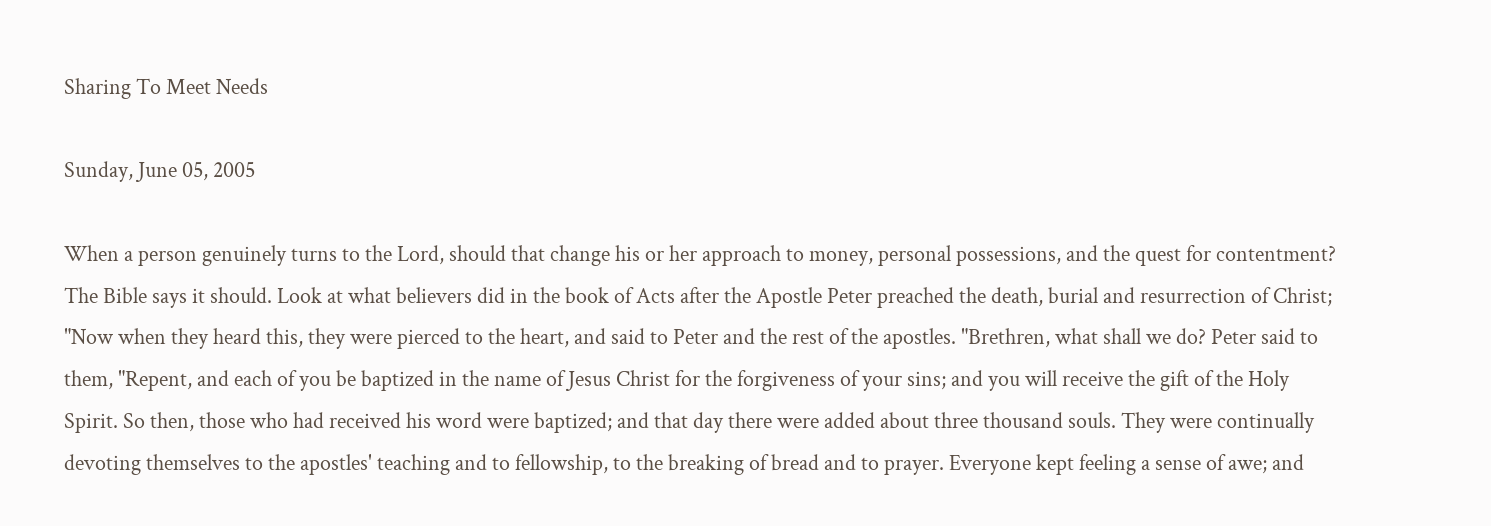Sharing To Meet Needs

Sunday, June 05, 2005

When a person genuinely turns to the Lord, should that change his or her approach to money, personal possessions, and the quest for contentment? The Bible says it should. Look at what believers did in the book of Acts after the Apostle Peter preached the death, burial and resurrection of Christ; "Now when they heard this, they were pierced to the heart, and said to Peter and the rest of the apostles. "Brethren, what shall we do? Peter said to them, "Repent, and each of you be baptized in the name of Jesus Christ for the forgiveness of your sins; and you will receive the gift of the Holy Spirit. So then, those who had received his word were baptized; and that day there were added about three thousand souls. They were continually devoting themselves to the apostles' teaching and to fellowship, to the breaking of bread and to prayer. Everyone kept feeling a sense of awe; and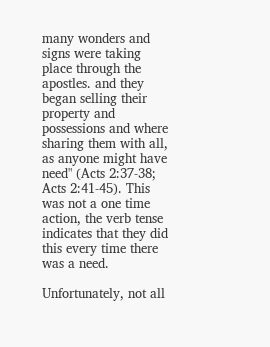many wonders and signs were taking place through the apostles. and they began selling their property and possessions and where sharing them with all, as anyone might have need" (Acts 2:37-38; Acts 2:41-45). This was not a one time action, the verb tense indicates that they did this every time there was a need.

Unfortunately, not all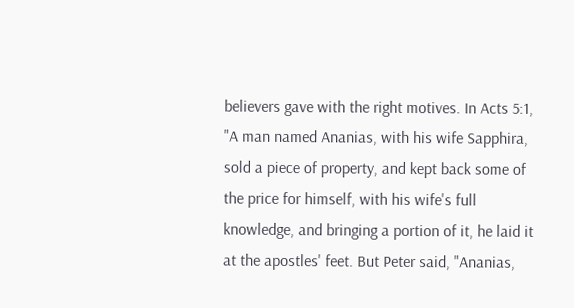believers gave with the right motives. In Acts 5:1, "A man named Ananias, with his wife Sapphira, sold a piece of property, and kept back some of the price for himself, with his wife's full knowledge, and bringing a portion of it, he laid it at the apostles' feet. But Peter said, "Ananias,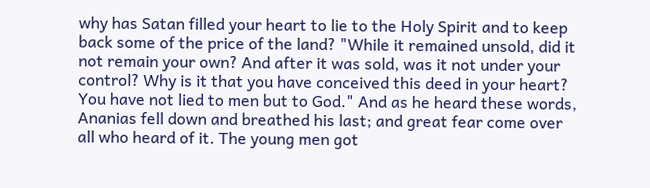why has Satan filled your heart to lie to the Holy Spirit and to keep back some of the price of the land? "While it remained unsold, did it not remain your own? And after it was sold, was it not under your control? Why is it that you have conceived this deed in your heart? You have not lied to men but to God." And as he heard these words, Ananias fell down and breathed his last; and great fear come over all who heard of it. The young men got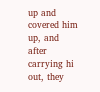up and covered him up, and after carrying hi out, they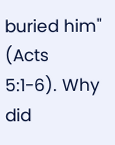buried him" (Acts 5:1-6). Why did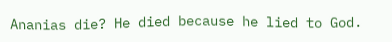Ananias die? He died because he lied to God.